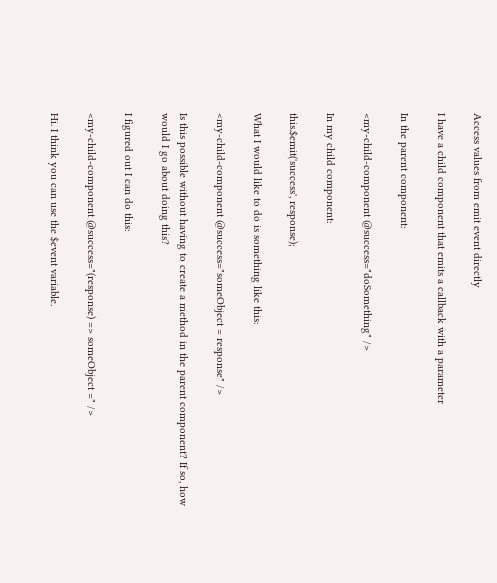Access values from emit event directly

I have a child component that emits a callback with a parameter

In the parent component:

<my-child-component @success="doSomething" />

In my child component:

this.$emit('success', response);

What I would like to do is something like this:

<my-child-component @success="someObject = response" />

Is this possible without having to create a method in the parent component? If so, how would I go about doing this?

I figured out I can do this:

<my-child-component @success="(response) => someObject =" />

Hi. I think you can use the $event variable.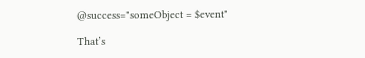@success="someObject = $event"

That’s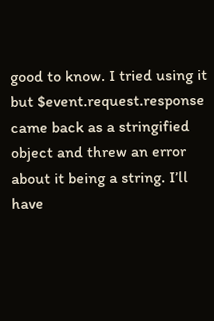good to know. I tried using it but $event.request.response came back as a stringified object and threw an error about it being a string. I’ll have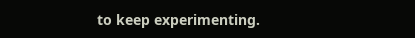to keep experimenting.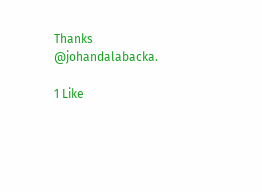Thanks @johandalabacka.

1 Like